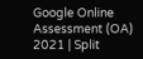Google Online Assessment (OA) 2021 | Split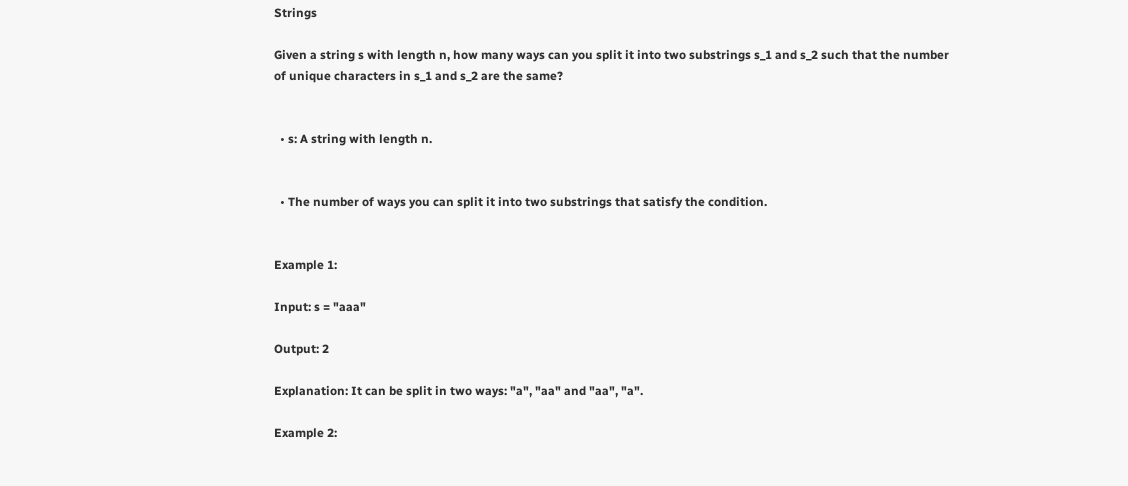Strings

Given a string s with length n, how many ways can you split it into two substrings s_1 and s_2 such that the number of unique characters in s_1 and s_2 are the same?


  • s: A string with length n.


  • The number of ways you can split it into two substrings that satisfy the condition.


Example 1:

Input: s = "aaa"

Output: 2

Explanation: It can be split in two ways: "a", "aa" and "aa", "a".

Example 2: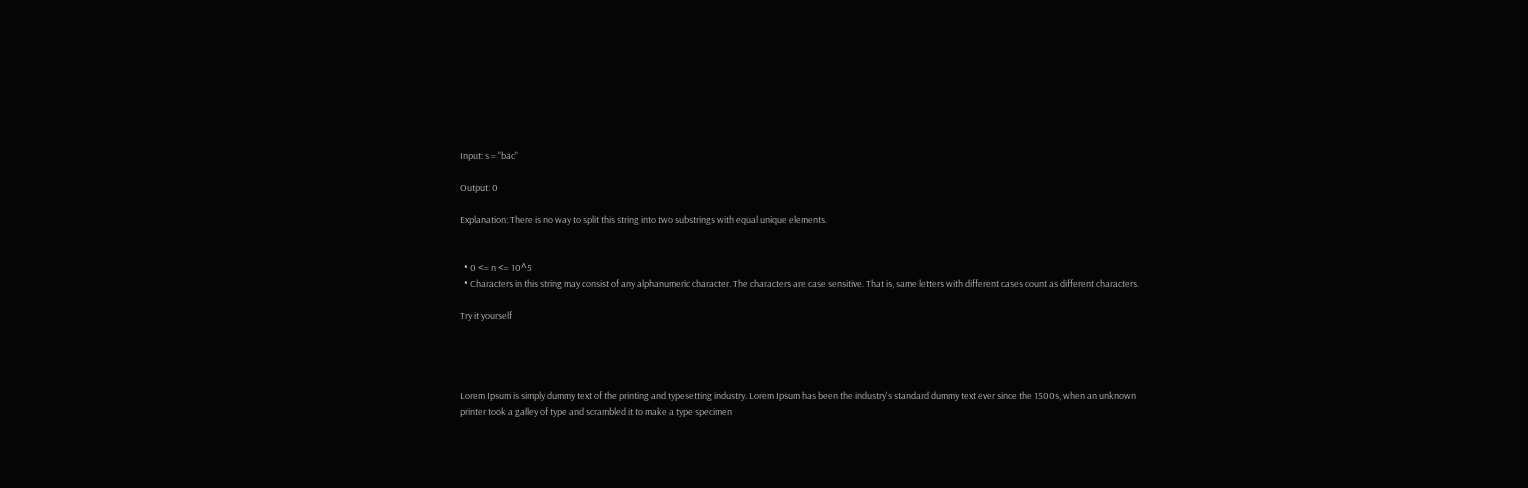Input: s = "bac"

Output: 0

Explanation: There is no way to split this string into two substrings with equal unique elements.


  • 0 <= n <= 10^5
  • Characters in this string may consist of any alphanumeric character. The characters are case sensitive. That is, same letters with different cases count as different characters.

Try it yourself




Lorem Ipsum is simply dummy text of the printing and typesetting industry. Lorem Ipsum has been the industry's standard dummy text ever since the 1500s, when an unknown printer took a galley of type and scrambled it to make a type specimen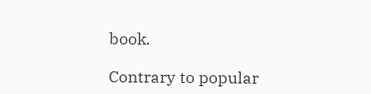book.

Contrary to popular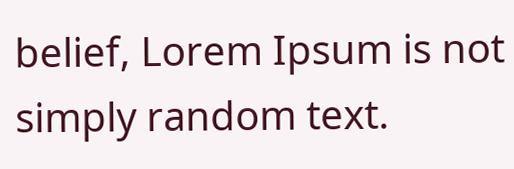belief, Lorem Ipsum is not simply random text.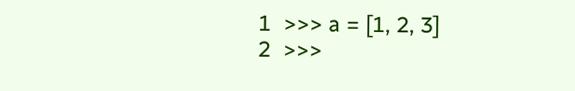1  >>> a = [1, 2, 3]
2  >>>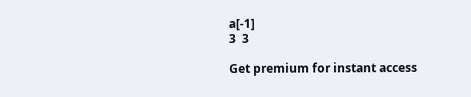a[-1]
3  3

Get premium for instant access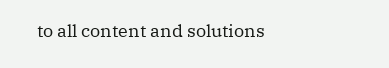to all content and solutions